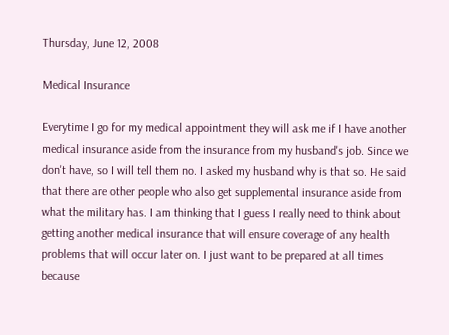Thursday, June 12, 2008

Medical Insurance

Everytime I go for my medical appointment they will ask me if I have another medical insurance aside from the insurance from my husband's job. Since we don't have, so I will tell them no. I asked my husband why is that so. He said that there are other people who also get supplemental insurance aside from what the military has. I am thinking that I guess I really need to think about getting another medical insurance that will ensure coverage of any health problems that will occur later on. I just want to be prepared at all times because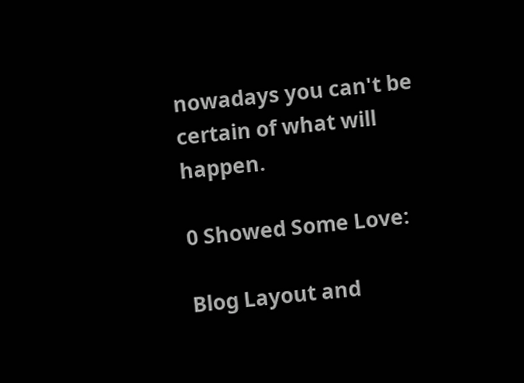nowadays you can't be certain of what will happen.

0 Showed Some Love:

Blog Layout and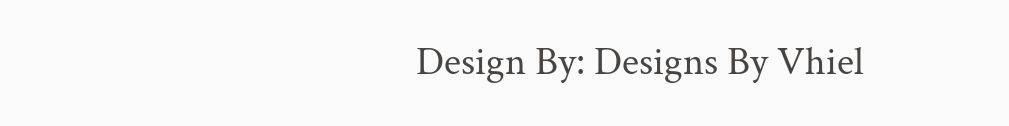Design By: Designs By Vhiel